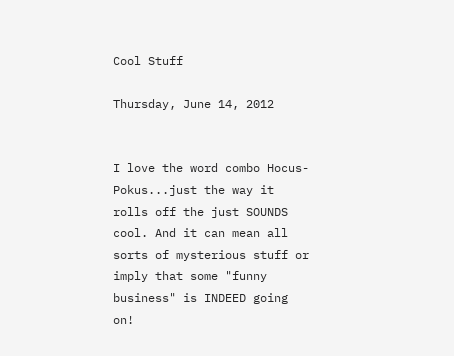Cool Stuff

Thursday, June 14, 2012


I love the word combo Hocus-Pokus...just the way it rolls off the just SOUNDS cool. And it can mean all sorts of mysterious stuff or imply that some "funny business" is INDEED going on!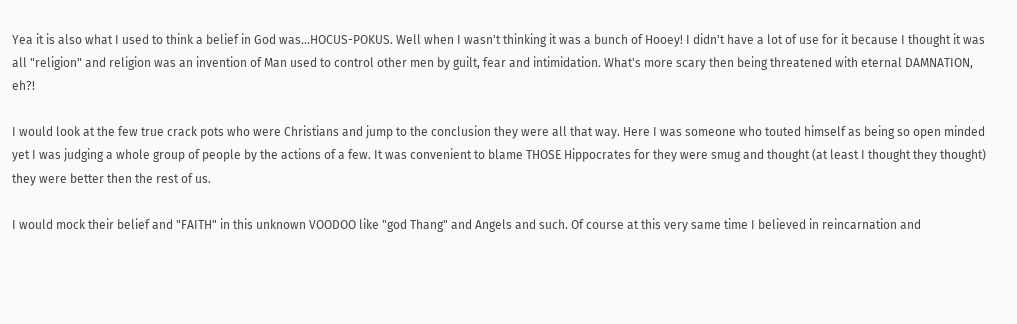Yea it is also what I used to think a belief in God was...HOCUS-POKUS. Well when I wasn't thinking it was a bunch of Hooey! I didn't have a lot of use for it because I thought it was all "religion" and religion was an invention of Man used to control other men by guilt, fear and intimidation. What's more scary then being threatened with eternal DAMNATION, eh?!

I would look at the few true crack pots who were Christians and jump to the conclusion they were all that way. Here I was someone who touted himself as being so open minded  yet I was judging a whole group of people by the actions of a few. It was convenient to blame THOSE Hippocrates for they were smug and thought (at least I thought they thought) they were better then the rest of us.

I would mock their belief and "FAITH" in this unknown VOODOO like "god Thang" and Angels and such. Of course at this very same time I believed in reincarnation and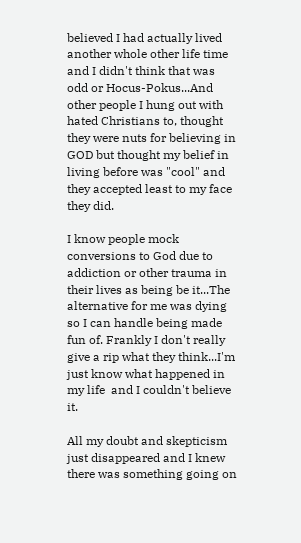believed I had actually lived another whole other life time and I didn't think that was odd or Hocus-Pokus...And other people I hung out with hated Christians to, thought they were nuts for believing in GOD but thought my belief in living before was "cool" and they accepted least to my face they did.

I know people mock conversions to God due to addiction or other trauma in their lives as being be it...The alternative for me was dying so I can handle being made fun of. Frankly I don't really give a rip what they think...I'm just know what happened in my life  and I couldn't believe it.

All my doubt and skepticism just disappeared and I knew there was something going on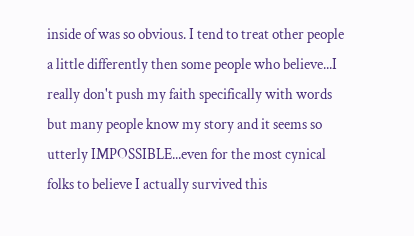inside of was so obvious. I tend to treat other people a little differently then some people who believe...I really don't push my faith specifically with words but many people know my story and it seems so utterly IMPOSSIBLE...even for the most cynical folks to believe I actually survived this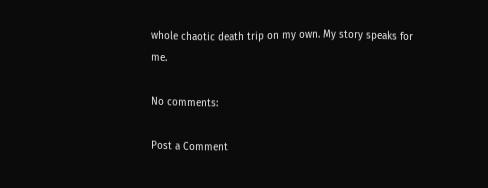whole chaotic death trip on my own. My story speaks for me.

No comments:

Post a Comment